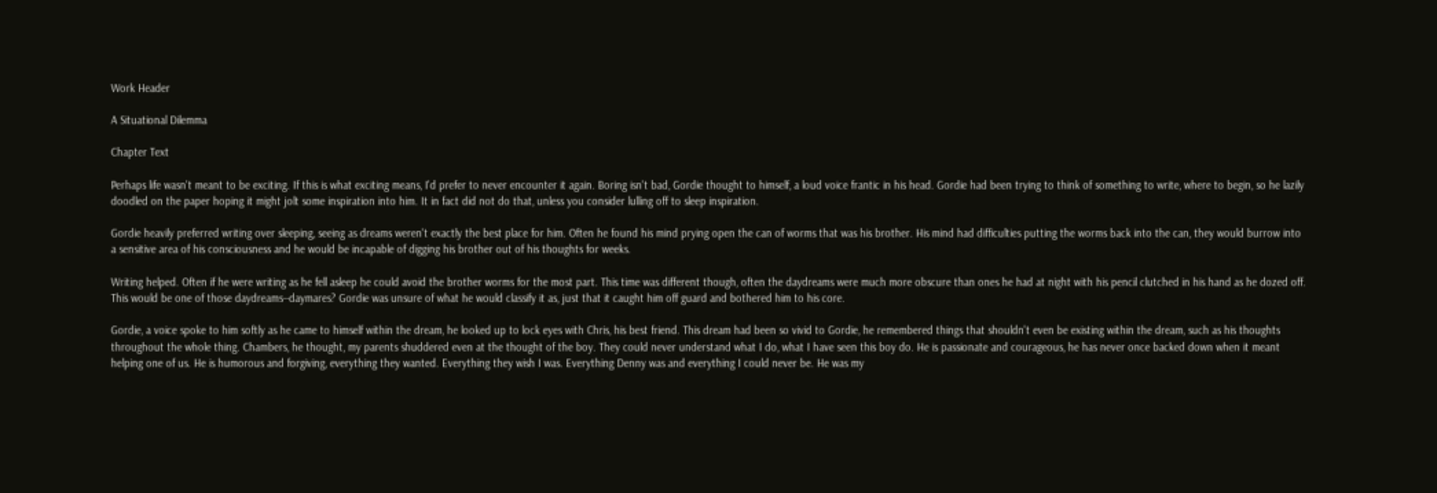Work Header

A Situational Dilemma

Chapter Text

Perhaps life wasn't meant to be exciting. If this is what exciting means, I'd prefer to never encounter it again. Boring isn't bad, Gordie thought to himself, a loud voice frantic in his head. Gordie had been trying to think of something to write, where to begin, so he lazily doodled on the paper hoping it might jolt some inspiration into him. It in fact did not do that, unless you consider lulling off to sleep inspiration.

Gordie heavily preferred writing over sleeping, seeing as dreams weren't exactly the best place for him. Often he found his mind prying open the can of worms that was his brother. His mind had difficulties putting the worms back into the can, they would burrow into a sensitive area of his consciousness and he would be incapable of digging his brother out of his thoughts for weeks.

Writing helped. Often if he were writing as he fell asleep he could avoid the brother worms for the most part. This time was different though, often the daydreams were much more obscure than ones he had at night with his pencil clutched in his hand as he dozed off. This would be one of those daydreams--daymares? Gordie was unsure of what he would classify it as, just that it caught him off guard and bothered him to his core.

Gordie, a voice spoke to him softly as he came to himself within the dream, he looked up to lock eyes with Chris, his best friend. This dream had been so vivid to Gordie, he remembered things that shouldn't even be existing within the dream, such as his thoughts throughout the whole thing. Chambers, he thought, my parents shuddered even at the thought of the boy. They could never understand what I do, what I have seen this boy do. He is passionate and courageous, he has never once backed down when it meant helping one of us. He is humorous and forgiving, everything they wanted. Everything they wish I was. Everything Denny was and everything I could never be. He was my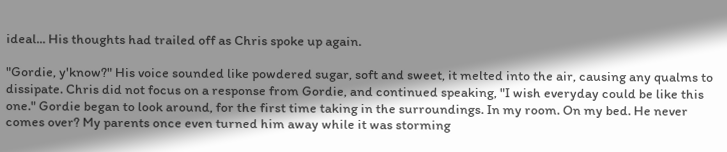ideal... His thoughts had trailed off as Chris spoke up again.

"Gordie, y'know?" His voice sounded like powdered sugar, soft and sweet, it melted into the air, causing any qualms to dissipate. Chris did not focus on a response from Gordie, and continued speaking, "I wish everyday could be like this one." Gordie began to look around, for the first time taking in the surroundings. In my room. On my bed. He never comes over? My parents once even turned him away while it was storming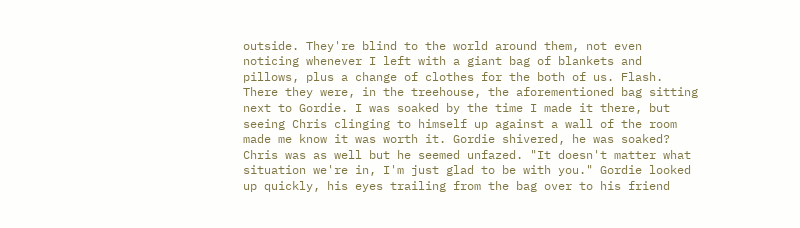outside. They're blind to the world around them, not even noticing whenever I left with a giant bag of blankets and pillows, plus a change of clothes for the both of us. Flash. There they were, in the treehouse, the aforementioned bag sitting next to Gordie. I was soaked by the time I made it there, but seeing Chris clinging to himself up against a wall of the room made me know it was worth it. Gordie shivered, he was soaked? Chris was as well but he seemed unfazed. "It doesn't matter what situation we're in, I'm just glad to be with you." Gordie looked up quickly, his eyes trailing from the bag over to his friend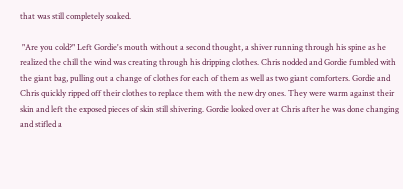that was still completely soaked.

 "Are you cold?" Left Gordie's mouth without a second thought, a shiver running through his spine as he realized the chill the wind was creating through his dripping clothes. Chris nodded and Gordie fumbled with the giant bag, pulling out a change of clothes for each of them as well as two giant comforters. Gordie and Chris quickly ripped off their clothes to replace them with the new dry ones. They were warm against their skin and left the exposed pieces of skin still shivering. Gordie looked over at Chris after he was done changing and stifled a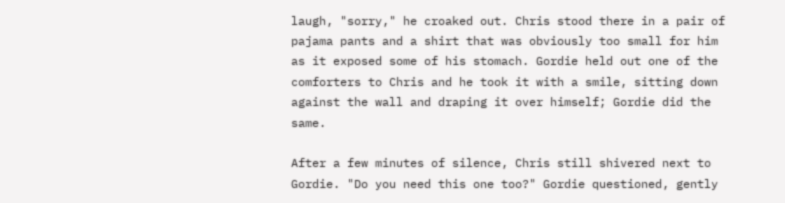laugh, "sorry," he croaked out. Chris stood there in a pair of pajama pants and a shirt that was obviously too small for him as it exposed some of his stomach. Gordie held out one of the comforters to Chris and he took it with a smile, sitting down against the wall and draping it over himself; Gordie did the same.

After a few minutes of silence, Chris still shivered next to Gordie. "Do you need this one too?" Gordie questioned, gently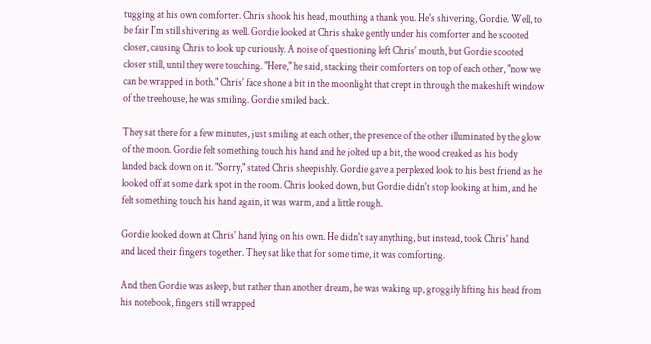tugging at his own comforter. Chris shook his head, mouthing a thank you. He's shivering, Gordie. Well, to be fair I'm still shivering as well. Gordie looked at Chris shake gently under his comforter and he scooted closer, causing Chris to look up curiously. A noise of questioning left Chris' mouth, but Gordie scooted closer still, until they were touching. "Here," he said, stacking their comforters on top of each other, "now we can be wrapped in both." Chris' face shone a bit in the moonlight that crept in through the makeshift window of the treehouse, he was smiling. Gordie smiled back.

They sat there for a few minutes, just smiling at each other, the presence of the other illuminated by the glow of the moon. Gordie felt something touch his hand and he jolted up a bit, the wood creaked as his body landed back down on it. "Sorry," stated Chris sheepishly. Gordie gave a perplexed look to his best friend as he looked off at some dark spot in the room. Chris looked down, but Gordie didn't stop looking at him, and he felt something touch his hand again, it was warm, and a little rough.

Gordie looked down at Chris' hand lying on his own. He didn't say anything, but instead, took Chris' hand and laced their fingers together. They sat like that for some time, it was comforting.

And then Gordie was asleep, but rather than another dream, he was waking up, groggily lifting his head from his notebook, fingers still wrapped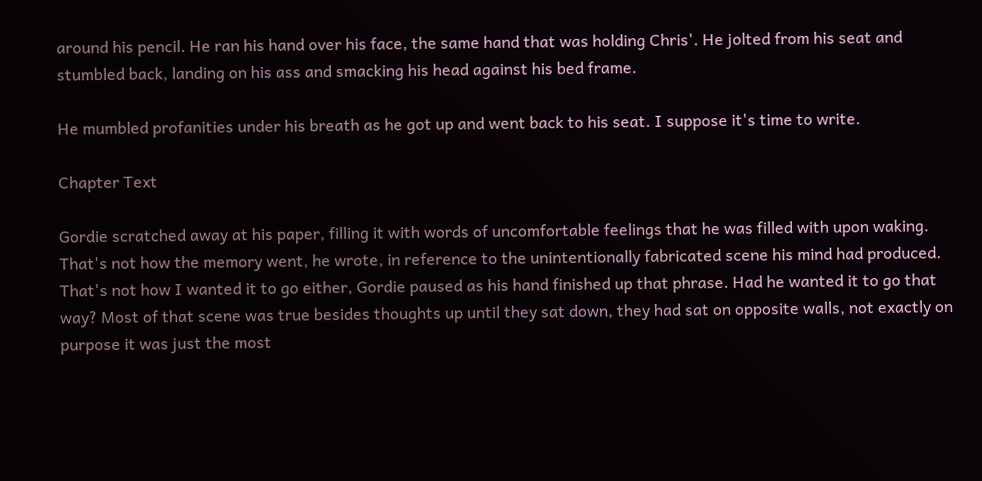around his pencil. He ran his hand over his face, the same hand that was holding Chris'. He jolted from his seat and stumbled back, landing on his ass and smacking his head against his bed frame.

He mumbled profanities under his breath as he got up and went back to his seat. I suppose it's time to write.

Chapter Text

Gordie scratched away at his paper, filling it with words of uncomfortable feelings that he was filled with upon waking. That's not how the memory went, he wrote, in reference to the unintentionally fabricated scene his mind had produced. That's not how I wanted it to go either, Gordie paused as his hand finished up that phrase. Had he wanted it to go that way? Most of that scene was true besides thoughts up until they sat down, they had sat on opposite walls, not exactly on purpose it was just the most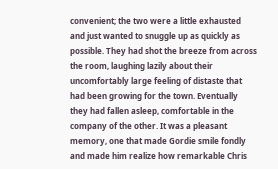convenient; the two were a little exhausted and just wanted to snuggle up as quickly as possible. They had shot the breeze from across the room, laughing lazily about their uncomfortably large feeling of distaste that had been growing for the town. Eventually they had fallen asleep, comfortable in the company of the other. It was a pleasant memory, one that made Gordie smile fondly and made him realize how remarkable Chris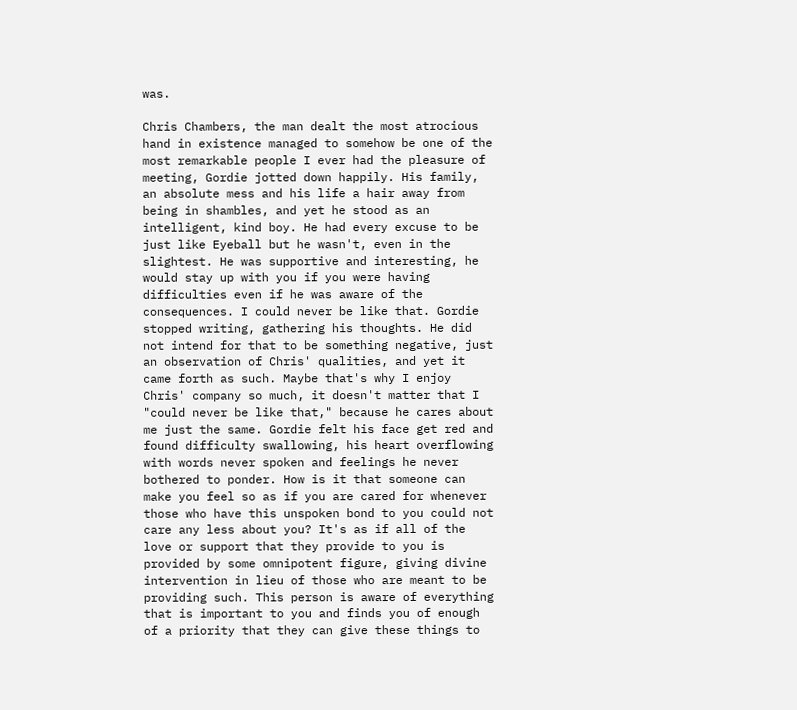was.

Chris Chambers, the man dealt the most atrocious hand in existence managed to somehow be one of the most remarkable people I ever had the pleasure of meeting, Gordie jotted down happily. His family, an absolute mess and his life a hair away from being in shambles, and yet he stood as an intelligent, kind boy. He had every excuse to be just like Eyeball but he wasn't, even in the slightest. He was supportive and interesting, he would stay up with you if you were having difficulties even if he was aware of the consequences. I could never be like that. Gordie stopped writing, gathering his thoughts. He did not intend for that to be something negative, just an observation of Chris' qualities, and yet it came forth as such. Maybe that's why I enjoy Chris' company so much, it doesn't matter that I "could never be like that," because he cares about me just the same. Gordie felt his face get red and found difficulty swallowing, his heart overflowing with words never spoken and feelings he never bothered to ponder. How is it that someone can make you feel so as if you are cared for whenever those who have this unspoken bond to you could not care any less about you? It's as if all of the love or support that they provide to you is provided by some omnipotent figure, giving divine intervention in lieu of those who are meant to be providing such. This person is aware of everything that is important to you and finds you of enough of a priority that they can give these things to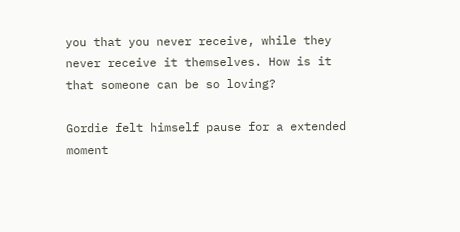you that you never receive, while they never receive it themselves. How is it that someone can be so loving?

Gordie felt himself pause for a extended moment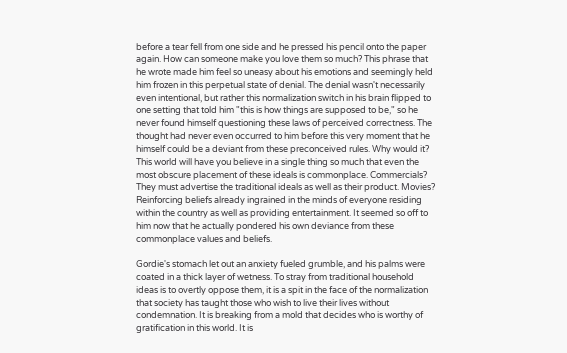before a tear fell from one side and he pressed his pencil onto the paper again. How can someone make you love them so much? This phrase that he wrote made him feel so uneasy about his emotions and seemingly held him frozen in this perpetual state of denial. The denial wasn't necessarily even intentional, but rather this normalization switch in his brain flipped to one setting that told him "this is how things are supposed to be," so he never found himself questioning these laws of perceived correctness. The thought had never even occurred to him before this very moment that he himself could be a deviant from these preconceived rules. Why would it? This world will have you believe in a single thing so much that even the most obscure placement of these ideals is commonplace. Commercials? They must advertise the traditional ideals as well as their product. Movies? Reinforcing beliefs already ingrained in the minds of everyone residing within the country as well as providing entertainment. It seemed so off to him now that he actually pondered his own deviance from these commonplace values and beliefs.

Gordie's stomach let out an anxiety fueled grumble, and his palms were coated in a thick layer of wetness. To stray from traditional household ideas is to overtly oppose them, it is a spit in the face of the normalization that society has taught those who wish to live their lives without condemnation. It is breaking from a mold that decides who is worthy of gratification in this world. It is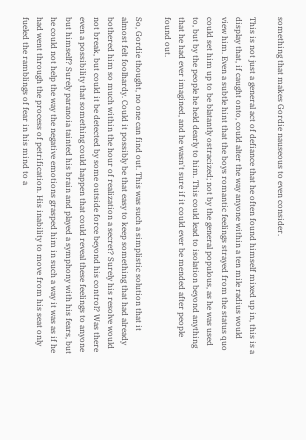something that makes Gordie nauseous to even consider.

This is not just a general act of defiance that he often found himself mixed up in, this is a display that, if caught onto, could alter the way anyone within a ten mile radius would view him. Even a subtle hint that the boys romantic feelings strayed from the status quo could set him up to be blatantly ostracized; not by the general populous, as he was used to, but by the people he held dearly to him. This could lead to isolation beyond anything that he had ever imagined, and he wasn't sure if it could ever be mended after people found out.

So, Gordie thought, no one can find out. This was such a simplistic solution that it almost felt foolhardy. Could it possibly be that easy to keep something that had already bothered him so much within the hour of realization a secret? Surely his resolve would not break, but could it be detected by some outside force beyond his control? Was there even a possibility that something could happen that could reveal these feelings to anyone but himself? Surely paranoia tainted his brain and played a symphony with his fears, but he could not help the way the negative emotions grasped him in such a way it was as if he had went through the process of petrification. His inability to move from his seat only fueled the ramblings of fear in his mind to a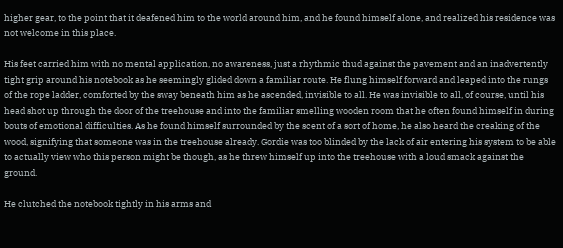higher gear, to the point that it deafened him to the world around him, and he found himself alone, and realized his residence was not welcome in this place.

His feet carried him with no mental application, no awareness, just a rhythmic thud against the pavement and an inadvertently tight grip around his notebook as he seemingly glided down a familiar route. He flung himself forward and leaped into the rungs of the rope ladder, comforted by the sway beneath him as he ascended, invisible to all. He was invisible to all, of course, until his head shot up through the door of the treehouse and into the familiar smelling wooden room that he often found himself in during bouts of emotional difficulties. As he found himself surrounded by the scent of a sort of home, he also heard the creaking of the wood, signifying that someone was in the treehouse already. Gordie was too blinded by the lack of air entering his system to be able to actually view who this person might be though, as he threw himself up into the treehouse with a loud smack against the ground.

He clutched the notebook tightly in his arms and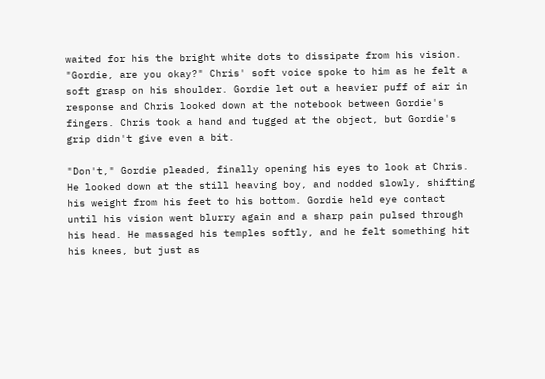waited for his the bright white dots to dissipate from his vision. "Gordie, are you okay?" Chris' soft voice spoke to him as he felt a soft grasp on his shoulder. Gordie let out a heavier puff of air in response and Chris looked down at the notebook between Gordie's fingers. Chris took a hand and tugged at the object, but Gordie's grip didn't give even a bit.

"Don't," Gordie pleaded, finally opening his eyes to look at Chris. He looked down at the still heaving boy, and nodded slowly, shifting his weight from his feet to his bottom. Gordie held eye contact until his vision went blurry again and a sharp pain pulsed through his head. He massaged his temples softly, and he felt something hit his knees, but just as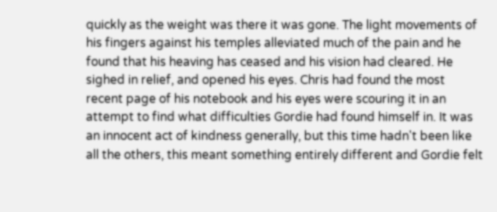quickly as the weight was there it was gone. The light movements of his fingers against his temples alleviated much of the pain and he found that his heaving has ceased and his vision had cleared. He sighed in relief, and opened his eyes. Chris had found the most recent page of his notebook and his eyes were scouring it in an attempt to find what difficulties Gordie had found himself in. It was an innocent act of kindness generally, but this time hadn't been like all the others, this meant something entirely different and Gordie felt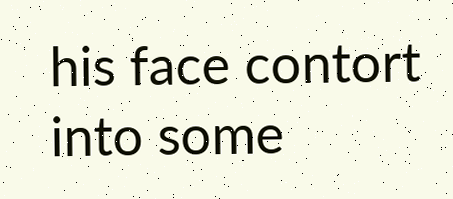his face contort into some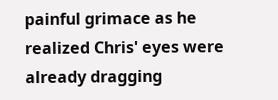painful grimace as he realized Chris' eyes were already dragging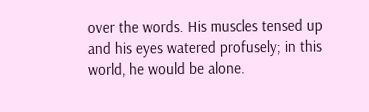over the words. His muscles tensed up and his eyes watered profusely; in this world, he would be alone.